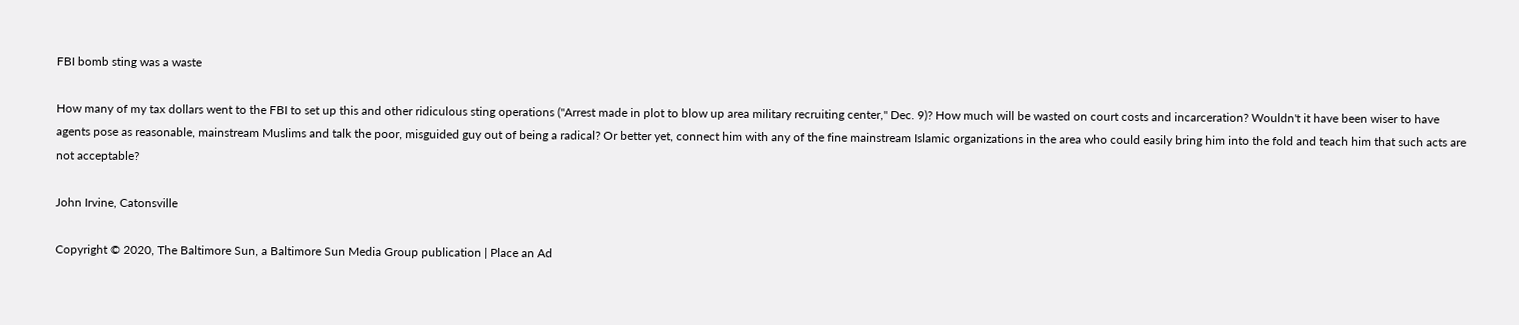FBI bomb sting was a waste

How many of my tax dollars went to the FBI to set up this and other ridiculous sting operations ("Arrest made in plot to blow up area military recruiting center," Dec. 9)? How much will be wasted on court costs and incarceration? Wouldn't it have been wiser to have agents pose as reasonable, mainstream Muslims and talk the poor, misguided guy out of being a radical? Or better yet, connect him with any of the fine mainstream Islamic organizations in the area who could easily bring him into the fold and teach him that such acts are not acceptable?

John Irvine, Catonsville

Copyright © 2020, The Baltimore Sun, a Baltimore Sun Media Group publication | Place an Ad